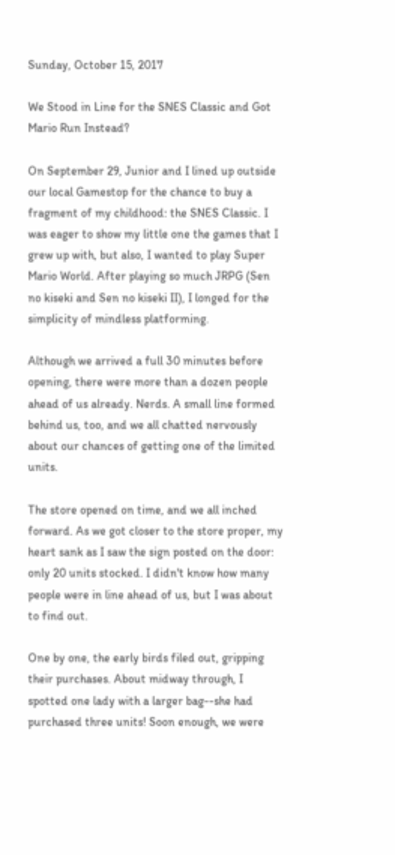Sunday, October 15, 2017

We Stood in Line for the SNES Classic and Got Mario Run Instead?

On September 29, Junior and I lined up outside our local Gamestop for the chance to buy a fragment of my childhood: the SNES Classic. I was eager to show my little one the games that I grew up with, but also, I wanted to play Super Mario World. After playing so much JRPG (Sen no kiseki and Sen no kiseki II), I longed for the simplicity of mindless platforming.

Although we arrived a full 30 minutes before opening, there were more than a dozen people ahead of us already. Nerds. A small line formed behind us, too, and we all chatted nervously about our chances of getting one of the limited units.

The store opened on time, and we all inched forward. As we got closer to the store proper, my heart sank as I saw the sign posted on the door: only 20 units stocked. I didn't know how many people were in line ahead of us, but I was about to find out.

One by one, the early birds filed out, gripping their purchases. About midway through, I spotted one lady with a larger bag--she had purchased three units! Soon enough, we were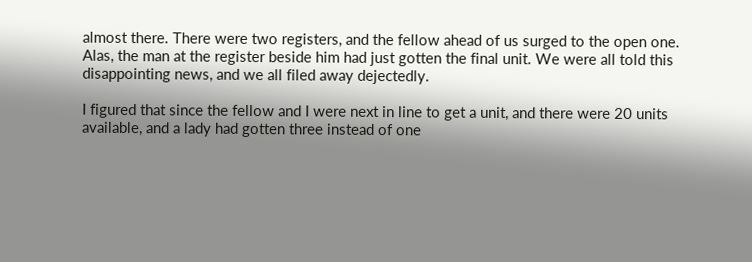almost there. There were two registers, and the fellow ahead of us surged to the open one. Alas, the man at the register beside him had just gotten the final unit. We were all told this disappointing news, and we all filed away dejectedly.

I figured that since the fellow and I were next in line to get a unit, and there were 20 units available, and a lady had gotten three instead of one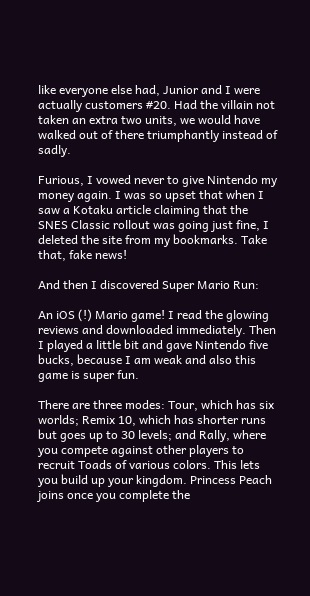like everyone else had, Junior and I were actually customers #20. Had the villain not taken an extra two units, we would have walked out of there triumphantly instead of sadly.

Furious, I vowed never to give Nintendo my money again. I was so upset that when I saw a Kotaku article claiming that the SNES Classic rollout was going just fine, I deleted the site from my bookmarks. Take that, fake news!

And then I discovered Super Mario Run:

An iOS (!) Mario game! I read the glowing reviews and downloaded immediately. Then I played a little bit and gave Nintendo five bucks, because I am weak and also this game is super fun.

There are three modes: Tour, which has six worlds; Remix 10, which has shorter runs but goes up to 30 levels; and Rally, where you compete against other players to recruit Toads of various colors. This lets you build up your kingdom. Princess Peach joins once you complete the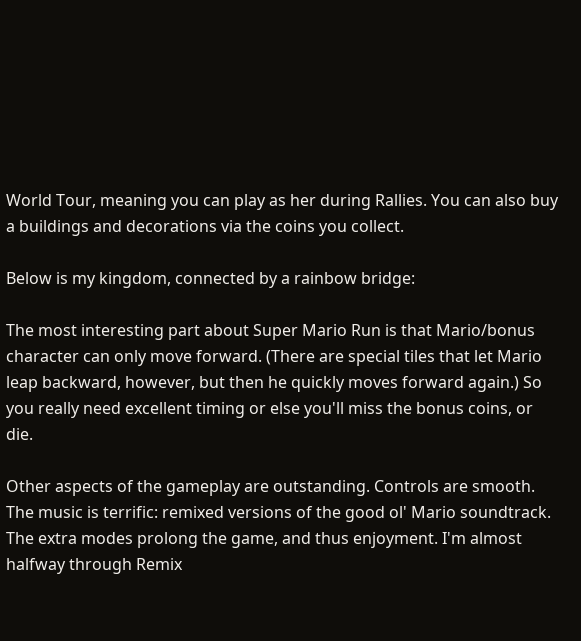World Tour, meaning you can play as her during Rallies. You can also buy a buildings and decorations via the coins you collect.

Below is my kingdom, connected by a rainbow bridge:

The most interesting part about Super Mario Run is that Mario/bonus character can only move forward. (There are special tiles that let Mario leap backward, however, but then he quickly moves forward again.) So you really need excellent timing or else you'll miss the bonus coins, or die.

Other aspects of the gameplay are outstanding. Controls are smooth. The music is terrific: remixed versions of the good ol' Mario soundtrack. The extra modes prolong the game, and thus enjoyment. I'm almost halfway through Remix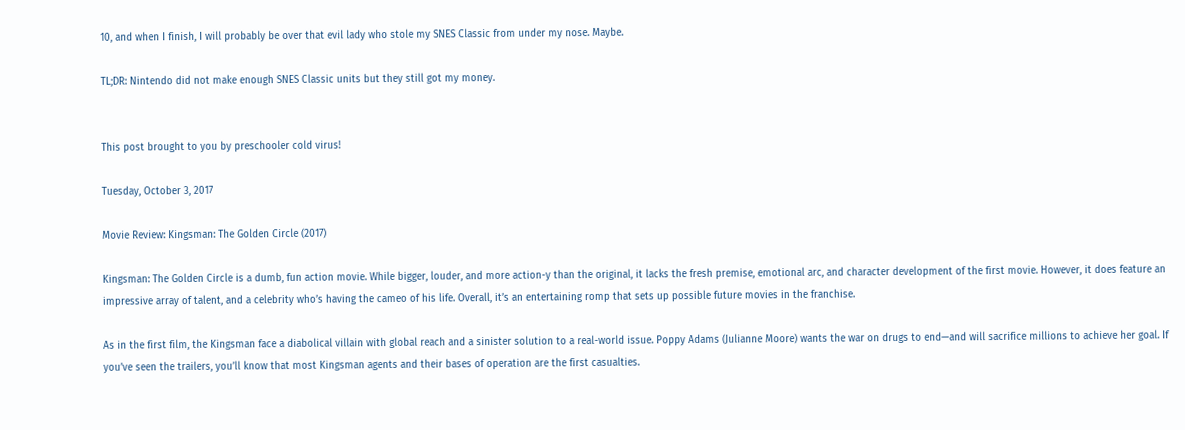10, and when I finish, I will probably be over that evil lady who stole my SNES Classic from under my nose. Maybe.

TL;DR: Nintendo did not make enough SNES Classic units but they still got my money.


This post brought to you by preschooler cold virus!

Tuesday, October 3, 2017

Movie Review: Kingsman: The Golden Circle (2017)

Kingsman: The Golden Circle is a dumb, fun action movie. While bigger, louder, and more action-y than the original, it lacks the fresh premise, emotional arc, and character development of the first movie. However, it does feature an impressive array of talent, and a celebrity who’s having the cameo of his life. Overall, it’s an entertaining romp that sets up possible future movies in the franchise.

As in the first film, the Kingsman face a diabolical villain with global reach and a sinister solution to a real-world issue. Poppy Adams (Julianne Moore) wants the war on drugs to end—and will sacrifice millions to achieve her goal. If you’ve seen the trailers, you’ll know that most Kingsman agents and their bases of operation are the first casualties.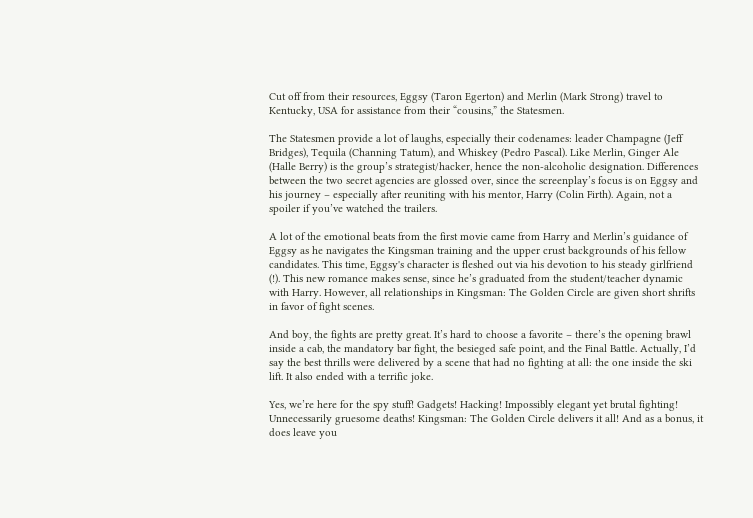Cut off from their resources, Eggsy (Taron Egerton) and Merlin (Mark Strong) travel to Kentucky, USA for assistance from their “cousins,” the Statesmen.

The Statesmen provide a lot of laughs, especially their codenames: leader Champagne (Jeff Bridges), Tequila (Channing Tatum), and Whiskey (Pedro Pascal). Like Merlin, Ginger Ale (Halle Berry) is the group’s strategist/hacker, hence the non-alcoholic designation. Differences between the two secret agencies are glossed over, since the screenplay’s focus is on Eggsy and his journey – especially after reuniting with his mentor, Harry (Colin Firth). Again, not a spoiler if you’ve watched the trailers.

A lot of the emotional beats from the first movie came from Harry and Merlin’s guidance of Eggsy as he navigates the Kingsman training and the upper crust backgrounds of his fellow candidates. This time, Eggsy's character is fleshed out via his devotion to his steady girlfriend (!). This new romance makes sense, since he’s graduated from the student/teacher dynamic with Harry. However, all relationships in Kingsman: The Golden Circle are given short shrifts in favor of fight scenes.

And boy, the fights are pretty great. It’s hard to choose a favorite – there’s the opening brawl inside a cab, the mandatory bar fight, the besieged safe point, and the Final Battle. Actually, I’d say the best thrills were delivered by a scene that had no fighting at all: the one inside the ski lift. It also ended with a terrific joke.

Yes, we’re here for the spy stuff! Gadgets! Hacking! Impossibly elegant yet brutal fighting! Unnecessarily gruesome deaths! Kingsman: The Golden Circle delivers it all! And as a bonus, it does leave you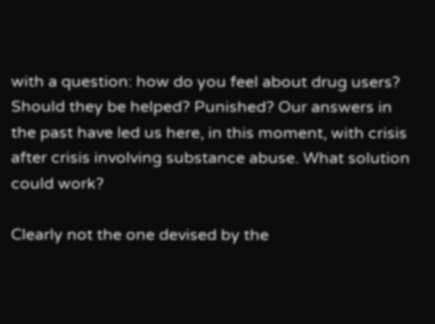with a question: how do you feel about drug users? Should they be helped? Punished? Our answers in the past have led us here, in this moment, with crisis after crisis involving substance abuse. What solution could work?

Clearly not the one devised by the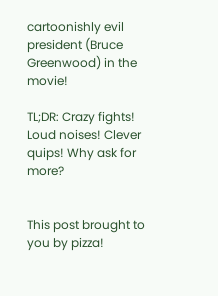cartoonishly evil president (Bruce Greenwood) in the movie!

TL;DR: Crazy fights! Loud noises! Clever quips! Why ask for more?


This post brought to you by pizza!